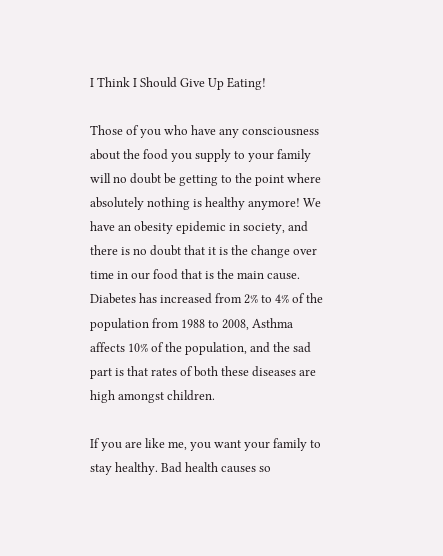I Think I Should Give Up Eating!

Those of you who have any consciousness about the food you supply to your family will no doubt be getting to the point where absolutely nothing is healthy anymore! We have an obesity epidemic in society, and there is no doubt that it is the change over time in our food that is the main cause. Diabetes has increased from 2% to 4% of the population from 1988 to 2008, Asthma affects 10% of the population, and the sad part is that rates of both these diseases are high amongst children.

If you are like me, you want your family to stay healthy. Bad health causes so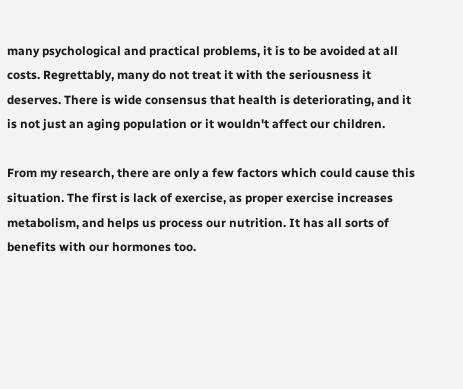many psychological and practical problems, it is to be avoided at all costs. Regrettably, many do not treat it with the seriousness it deserves. There is wide consensus that health is deteriorating, and it is not just an aging population or it wouldn't affect our children.

From my research, there are only a few factors which could cause this situation. The first is lack of exercise, as proper exercise increases metabolism, and helps us process our nutrition. It has all sorts of benefits with our hormones too.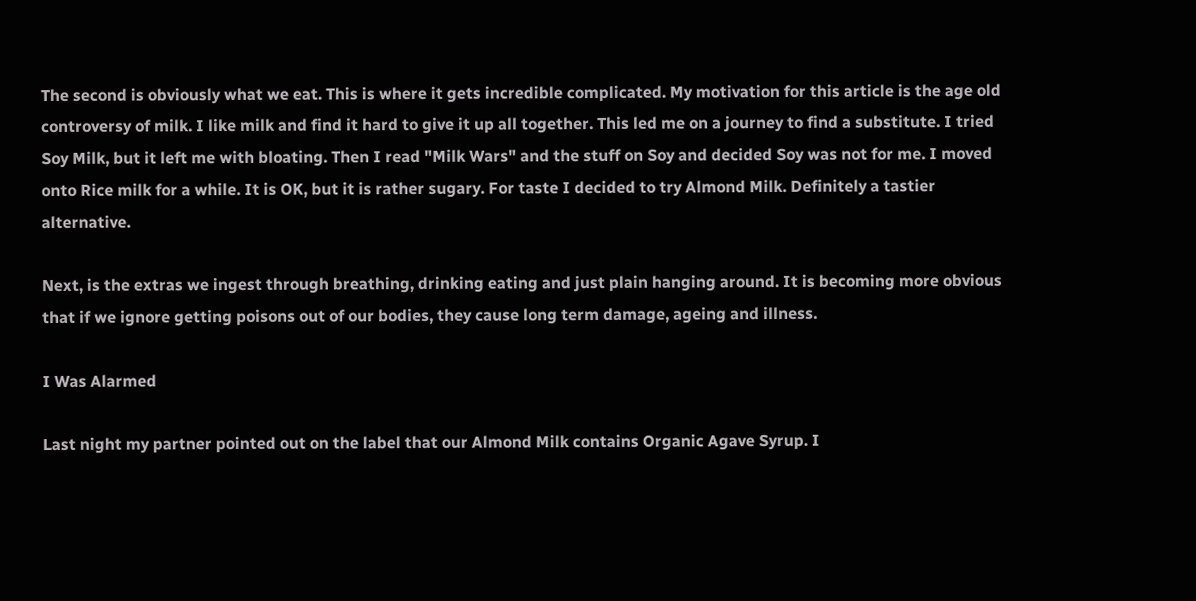The second is obviously what we eat. This is where it gets incredible complicated. My motivation for this article is the age old controversy of milk. I like milk and find it hard to give it up all together. This led me on a journey to find a substitute. I tried Soy Milk, but it left me with bloating. Then I read "Milk Wars" and the stuff on Soy and decided Soy was not for me. I moved onto Rice milk for a while. It is OK, but it is rather sugary. For taste I decided to try Almond Milk. Definitely a tastier alternative.

Next, is the extras we ingest through breathing, drinking eating and just plain hanging around. It is becoming more obvious that if we ignore getting poisons out of our bodies, they cause long term damage, ageing and illness.

I Was Alarmed

Last night my partner pointed out on the label that our Almond Milk contains Organic Agave Syrup. I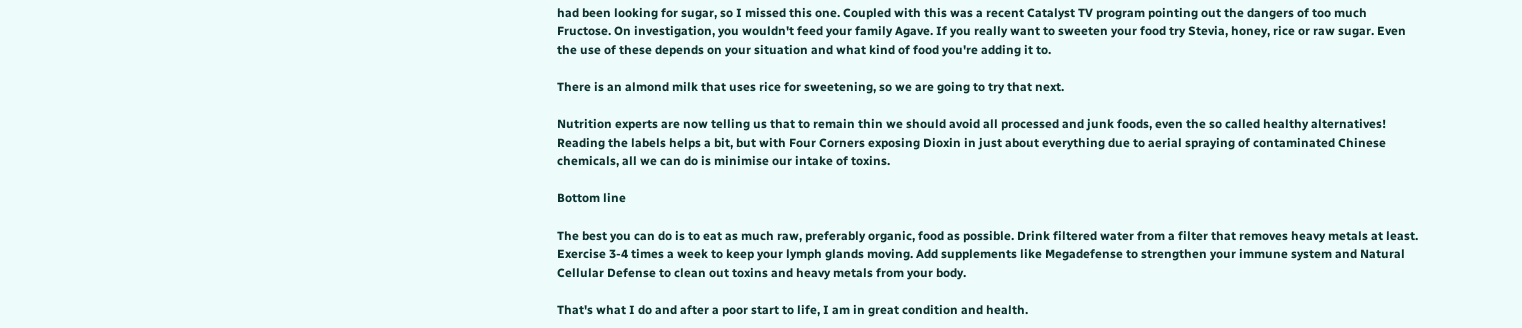had been looking for sugar, so I missed this one. Coupled with this was a recent Catalyst TV program pointing out the dangers of too much Fructose. On investigation, you wouldn't feed your family Agave. If you really want to sweeten your food try Stevia, honey, rice or raw sugar. Even the use of these depends on your situation and what kind of food you're adding it to.

There is an almond milk that uses rice for sweetening, so we are going to try that next.

Nutrition experts are now telling us that to remain thin we should avoid all processed and junk foods, even the so called healthy alternatives! Reading the labels helps a bit, but with Four Corners exposing Dioxin in just about everything due to aerial spraying of contaminated Chinese chemicals, all we can do is minimise our intake of toxins.

Bottom line

The best you can do is to eat as much raw, preferably organic, food as possible. Drink filtered water from a filter that removes heavy metals at least. Exercise 3-4 times a week to keep your lymph glands moving. Add supplements like Megadefense to strengthen your immune system and Natural Cellular Defense to clean out toxins and heavy metals from your body.

That's what I do and after a poor start to life, I am in great condition and health.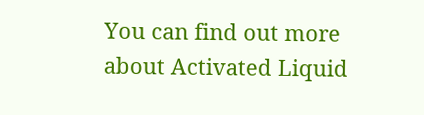You can find out more about Activated Liquid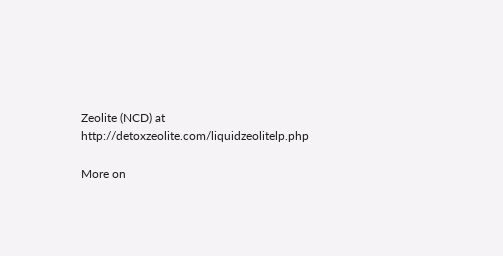Zeolite (NCD) at http://detoxzeolite.com/liquidzeolitelp.php

More on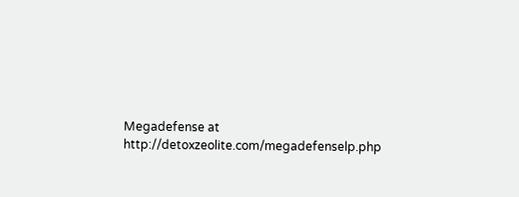Megadefense at http://detoxzeolite.com/megadefenselp.php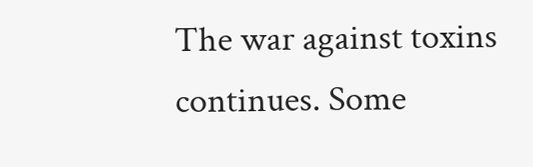The war against toxins continues. Some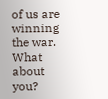of us are winning the war. What about you?